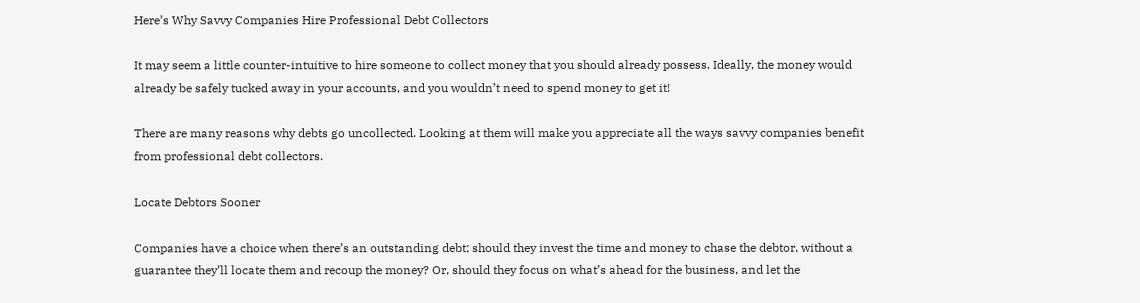Here’s Why Savvy Companies Hire Professional Debt Collectors

It may seem a little counter-intuitive to hire someone to collect money that you should already possess. Ideally, the money would already be safely tucked away in your accounts, and you wouldn’t need to spend money to get it!

There are many reasons why debts go uncollected. Looking at them will make you appreciate all the ways savvy companies benefit from professional debt collectors.

Locate Debtors Sooner

Companies have a choice when there’s an outstanding debt; should they invest the time and money to chase the debtor, without a guarantee they’ll locate them and recoup the money? Or, should they focus on what’s ahead for the business, and let the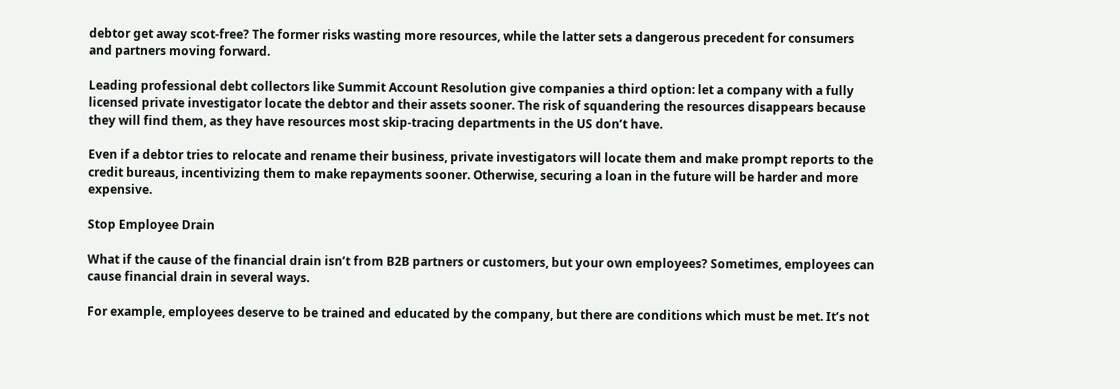debtor get away scot-free? The former risks wasting more resources, while the latter sets a dangerous precedent for consumers and partners moving forward.

Leading professional debt collectors like Summit Account Resolution give companies a third option: let a company with a fully licensed private investigator locate the debtor and their assets sooner. The risk of squandering the resources disappears because they will find them, as they have resources most skip-tracing departments in the US don’t have.

Even if a debtor tries to relocate and rename their business, private investigators will locate them and make prompt reports to the credit bureaus, incentivizing them to make repayments sooner. Otherwise, securing a loan in the future will be harder and more expensive.

Stop Employee Drain

What if the cause of the financial drain isn’t from B2B partners or customers, but your own employees? Sometimes, employees can cause financial drain in several ways.

For example, employees deserve to be trained and educated by the company, but there are conditions which must be met. It’s not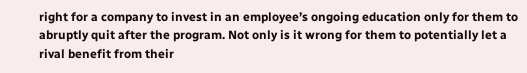right for a company to invest in an employee’s ongoing education only for them to abruptly quit after the program. Not only is it wrong for them to potentially let a rival benefit from their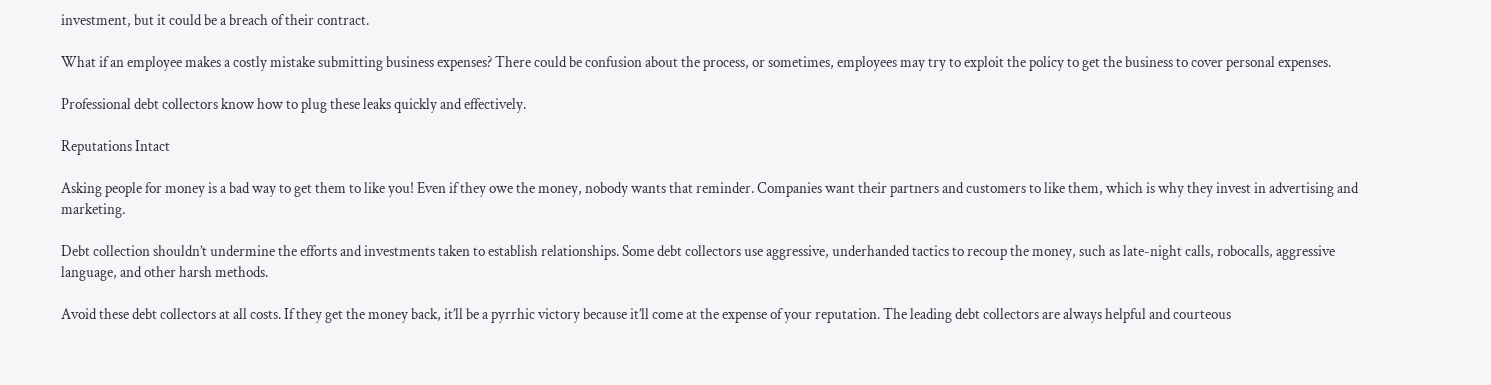investment, but it could be a breach of their contract.

What if an employee makes a costly mistake submitting business expenses? There could be confusion about the process, or sometimes, employees may try to exploit the policy to get the business to cover personal expenses.

Professional debt collectors know how to plug these leaks quickly and effectively.

Reputations Intact

Asking people for money is a bad way to get them to like you! Even if they owe the money, nobody wants that reminder. Companies want their partners and customers to like them, which is why they invest in advertising and marketing.

Debt collection shouldn’t undermine the efforts and investments taken to establish relationships. Some debt collectors use aggressive, underhanded tactics to recoup the money, such as late-night calls, robocalls, aggressive language, and other harsh methods.

Avoid these debt collectors at all costs. If they get the money back, it’ll be a pyrrhic victory because it’ll come at the expense of your reputation. The leading debt collectors are always helpful and courteous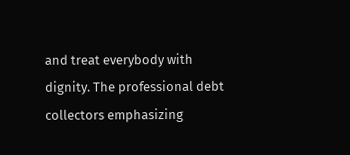and treat everybody with dignity. The professional debt collectors emphasizing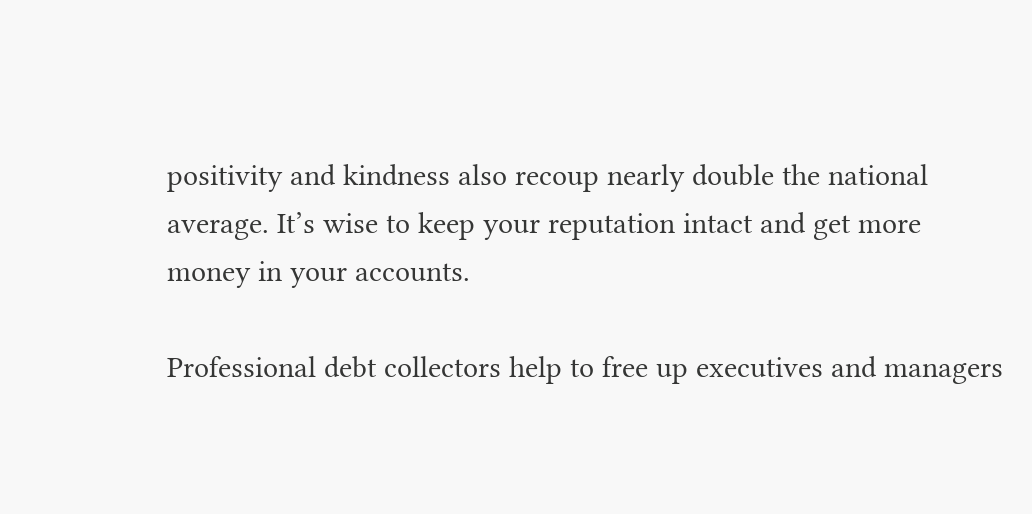positivity and kindness also recoup nearly double the national average. It’s wise to keep your reputation intact and get more money in your accounts.

Professional debt collectors help to free up executives and managers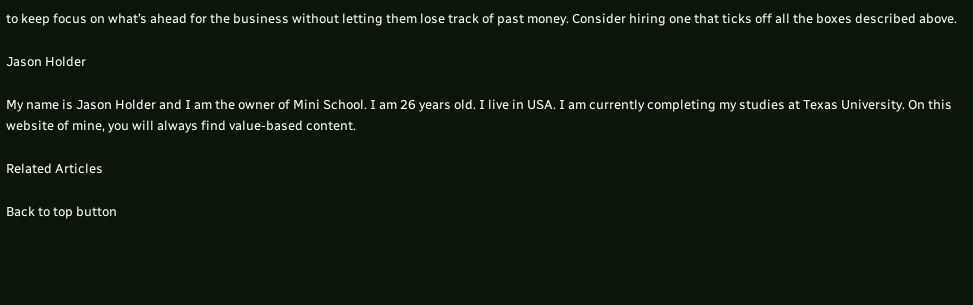to keep focus on what’s ahead for the business without letting them lose track of past money. Consider hiring one that ticks off all the boxes described above.

Jason Holder

My name is Jason Holder and I am the owner of Mini School. I am 26 years old. I live in USA. I am currently completing my studies at Texas University. On this website of mine, you will always find value-based content.

Related Articles

Back to top button